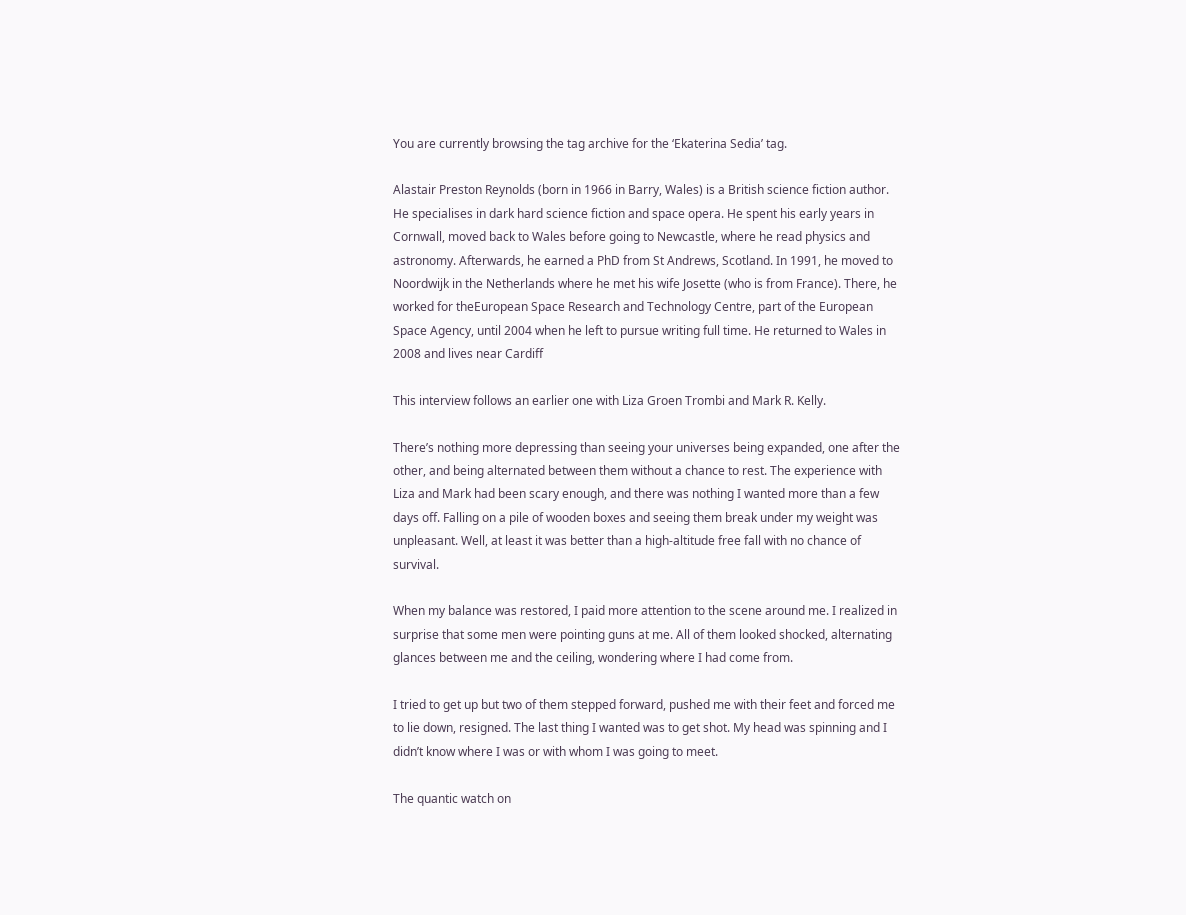You are currently browsing the tag archive for the ‘Ekaterina Sedia’ tag.

Alastair Preston Reynolds (born in 1966 in Barry, Wales) is a British science fiction author. He specialises in dark hard science fiction and space opera. He spent his early years in Cornwall, moved back to Wales before going to Newcastle, where he read physics and astronomy. Afterwards, he earned a PhD from St Andrews, Scotland. In 1991, he moved to Noordwijk in the Netherlands where he met his wife Josette (who is from France). There, he worked for theEuropean Space Research and Technology Centre, part of the European Space Agency, until 2004 when he left to pursue writing full time. He returned to Wales in 2008 and lives near Cardiff

This interview follows an earlier one with Liza Groen Trombi and Mark R. Kelly.

There’s nothing more depressing than seeing your universes being expanded, one after the other, and being alternated between them without a chance to rest. The experience with Liza and Mark had been scary enough, and there was nothing I wanted more than a few days off. Falling on a pile of wooden boxes and seeing them break under my weight was unpleasant. Well, at least it was better than a high-altitude free fall with no chance of survival.

When my balance was restored, I paid more attention to the scene around me. I realized in surprise that some men were pointing guns at me. All of them looked shocked, alternating glances between me and the ceiling, wondering where I had come from.

I tried to get up but two of them stepped forward, pushed me with their feet and forced me to lie down, resigned. The last thing I wanted was to get shot. My head was spinning and I didn’t know where I was or with whom I was going to meet.

The quantic watch on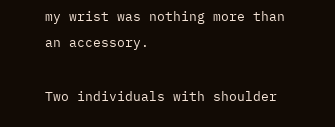my wrist was nothing more than an accessory.

Two individuals with shoulder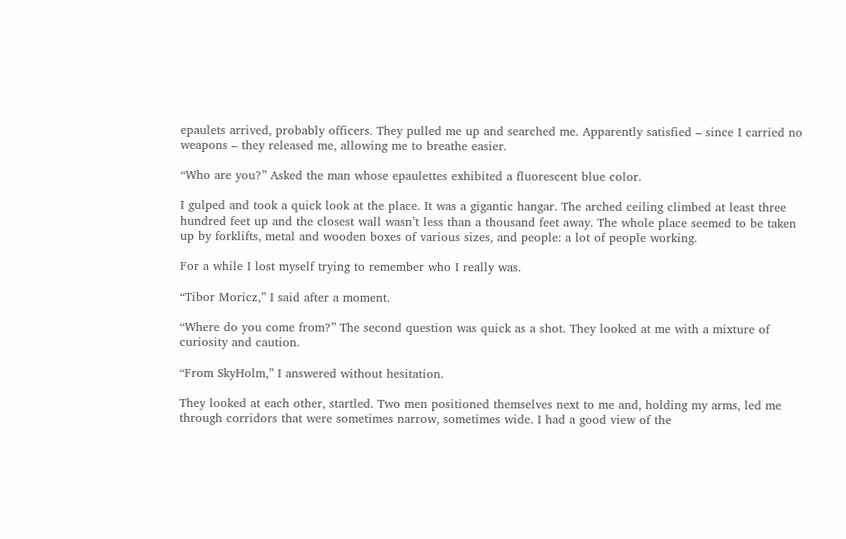epaulets arrived, probably officers. They pulled me up and searched me. Apparently satisfied – since I carried no weapons – they released me, allowing me to breathe easier.

“Who are you?” Asked the man whose epaulettes exhibited a fluorescent blue color.

I gulped and took a quick look at the place. It was a gigantic hangar. The arched ceiling climbed at least three hundred feet up and the closest wall wasn’t less than a thousand feet away. The whole place seemed to be taken up by forklifts, metal and wooden boxes of various sizes, and people: a lot of people working.

For a while I lost myself trying to remember who I really was.

“Tibor Moricz,” I said after a moment.

“Where do you come from?” The second question was quick as a shot. They looked at me with a mixture of curiosity and caution.

“From SkyHolm,” I answered without hesitation.

They looked at each other, startled. Two men positioned themselves next to me and, holding my arms, led me through corridors that were sometimes narrow, sometimes wide. I had a good view of the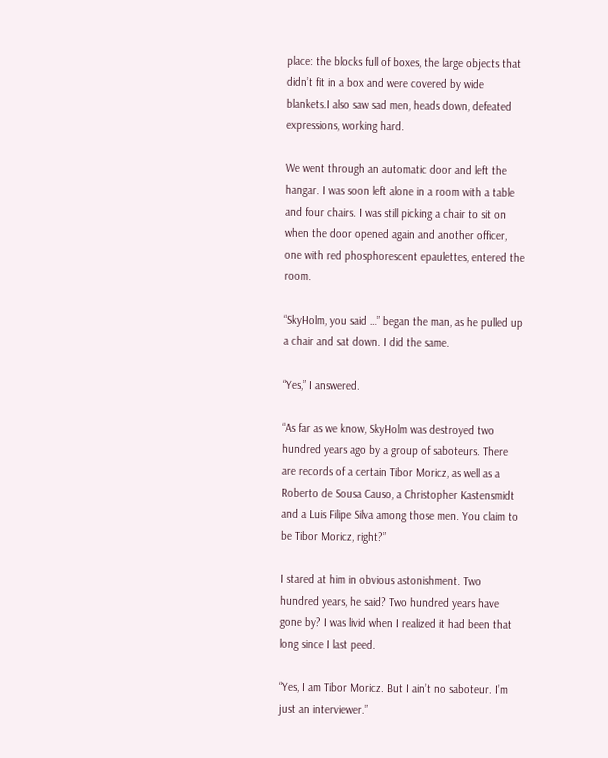place: the blocks full of boxes, the large objects that didn’t fit in a box and were covered by wide blankets.I also saw sad men, heads down, defeated expressions, working hard.

We went through an automatic door and left the hangar. I was soon left alone in a room with a table and four chairs. I was still picking a chair to sit on when the door opened again and another officer, one with red phosphorescent epaulettes, entered the room.

“SkyHolm, you said …” began the man, as he pulled up a chair and sat down. I did the same.

“Yes,” I answered.

“As far as we know, SkyHolm was destroyed two hundred years ago by a group of saboteurs. There are records of a certain Tibor Moricz, as well as a Roberto de Sousa Causo, a Christopher Kastensmidt and a Luis Filipe Silva among those men. You claim to be Tibor Moricz, right?”

I stared at him in obvious astonishment. Two hundred years, he said? Two hundred years have gone by? I was livid when I realized it had been that long since I last peed.

“Yes, I am Tibor Moricz. But I ain’t no saboteur. I’m just an interviewer.”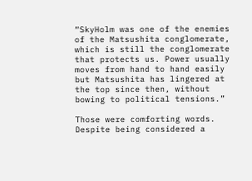“SkyHolm was one of the enemies of the Matsushita conglomerate, which is still the conglomerate that protects us. Power usually moves from hand to hand easily but Matsushita has lingered at the top since then, without bowing to political tensions.”

Those were comforting words. Despite being considered a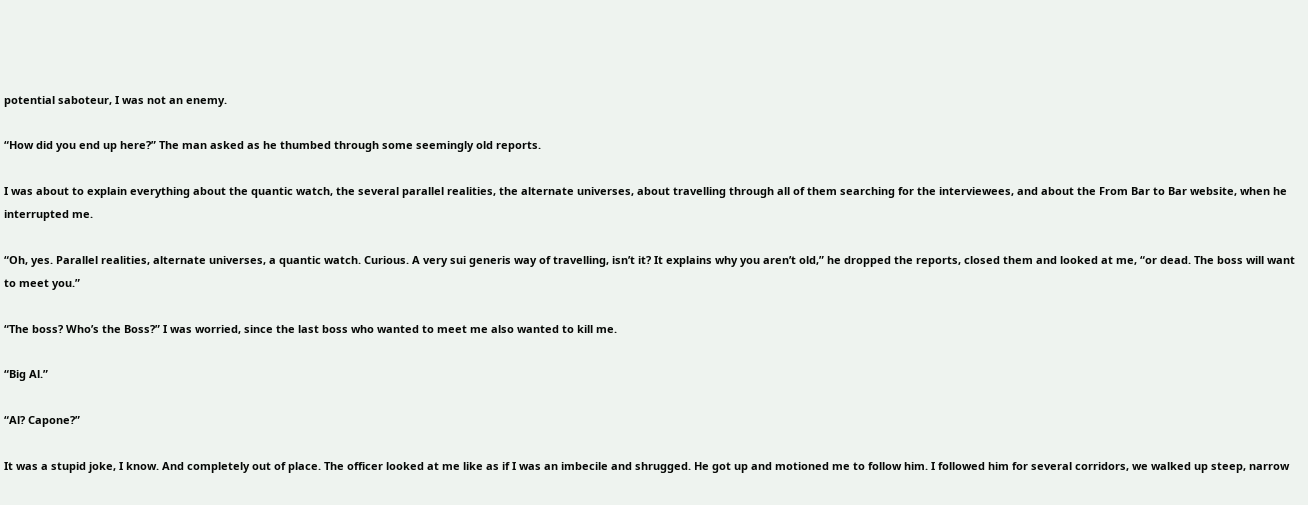potential saboteur, I was not an enemy.

“How did you end up here?” The man asked as he thumbed through some seemingly old reports.

I was about to explain everything about the quantic watch, the several parallel realities, the alternate universes, about travelling through all of them searching for the interviewees, and about the From Bar to Bar website, when he interrupted me.

“Oh, yes. Parallel realities, alternate universes, a quantic watch. Curious. A very sui generis way of travelling, isn’t it? It explains why you aren’t old,” he dropped the reports, closed them and looked at me, “or dead. The boss will want to meet you.”

“The boss? Who’s the Boss?” I was worried, since the last boss who wanted to meet me also wanted to kill me.

“Big Al.”

“Al? Capone?”

It was a stupid joke, I know. And completely out of place. The officer looked at me like as if I was an imbecile and shrugged. He got up and motioned me to follow him. I followed him for several corridors, we walked up steep, narrow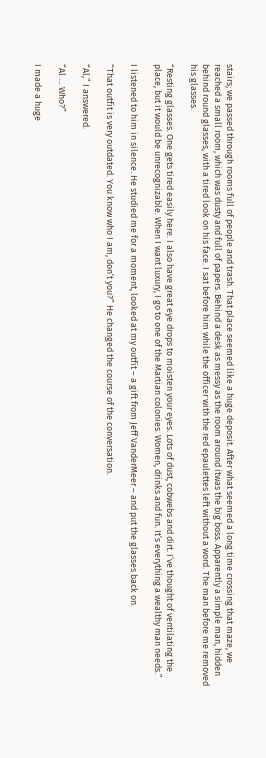stairs; we passed through rooms full of people and trash. That place seemed like a huge deposit. After what seemed a long time crossing that maze, we reached a small room, which was dusty and full of papers. Behind a desk as messy as the room around itwas the big boss. Apparently a simple man, hidden behind round glasses, with a tired look on his face. I sat before him while the officer with the red epaulettes left without a word. The man before me removed his glasses.

“Resting glasses. One gets tired easily here. I also have great eye drops to moisten your eyes. Lots of dust, cobwebs and dirt. I’ve thought of ventilating the place, but it would be unrecognizable. When I want luxury, I go to one of the Martian colonies. Women, drinks and fun. It’s everything a wealthy man needs.”

I listened to him in silence. He studied me for a moment, looked at my outfit – a gift from Jeff VanderMeer – and put the glasses back on.

“That outfit is very outdated. You know who I am, don’t you?” He changed the course of the conversation.

“Al,” I answered.

“Al … Who?”

I made a huge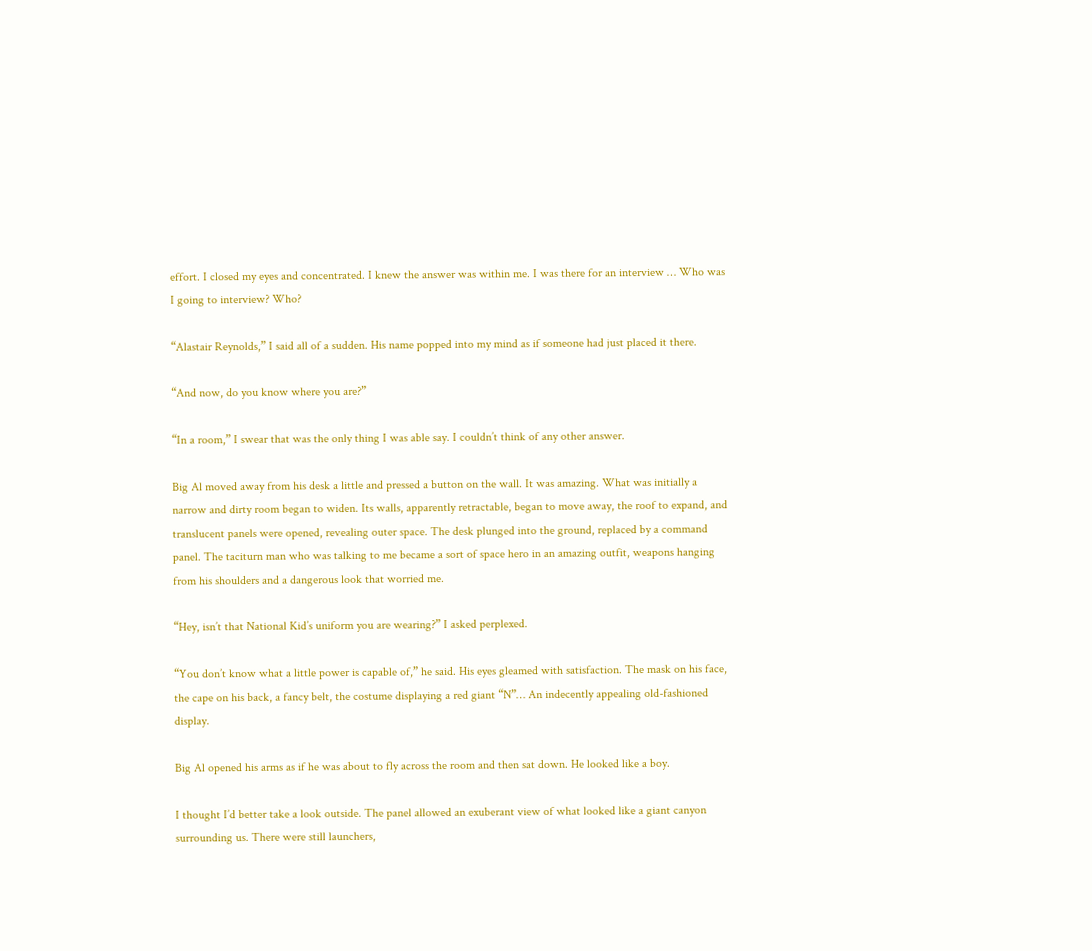effort. I closed my eyes and concentrated. I knew the answer was within me. I was there for an interview … Who was I going to interview? Who?

“Alastair Reynolds,” I said all of a sudden. His name popped into my mind as if someone had just placed it there.

“And now, do you know where you are?”

“In a room,” I swear that was the only thing I was able say. I couldn’t think of any other answer.

Big Al moved away from his desk a little and pressed a button on the wall. It was amazing. What was initially a narrow and dirty room began to widen. Its walls, apparently retractable, began to move away, the roof to expand, and translucent panels were opened, revealing outer space. The desk plunged into the ground, replaced by a command panel. The taciturn man who was talking to me became a sort of space hero in an amazing outfit, weapons hanging from his shoulders and a dangerous look that worried me.

“Hey, isn’t that National Kid’s uniform you are wearing?” I asked perplexed.

“You don’t know what a little power is capable of,” he said. His eyes gleamed with satisfaction. The mask on his face, the cape on his back, a fancy belt, the costume displaying a red giant “N”… An indecently appealing old-fashioned display.

Big Al opened his arms as if he was about to fly across the room and then sat down. He looked like a boy.

I thought I’d better take a look outside. The panel allowed an exuberant view of what looked like a giant canyon surrounding us. There were still launchers,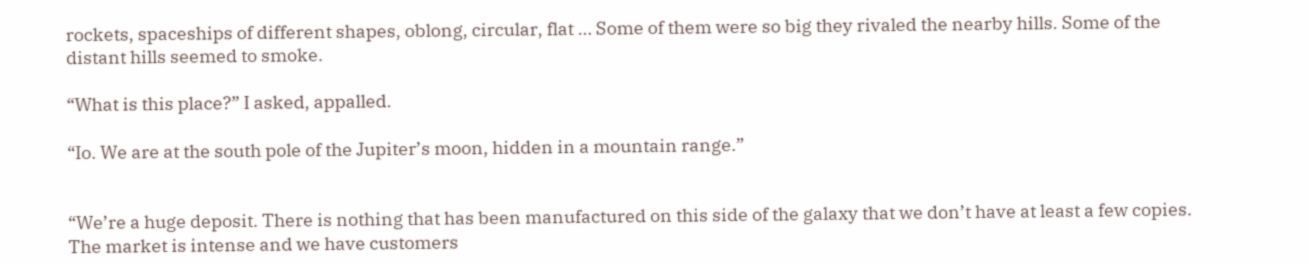rockets, spaceships of different shapes, oblong, circular, flat … Some of them were so big they rivaled the nearby hills. Some of the distant hills seemed to smoke.

“What is this place?” I asked, appalled.

“Io. We are at the south pole of the Jupiter’s moon, hidden in a mountain range.”


“We’re a huge deposit. There is nothing that has been manufactured on this side of the galaxy that we don’t have at least a few copies. The market is intense and we have customers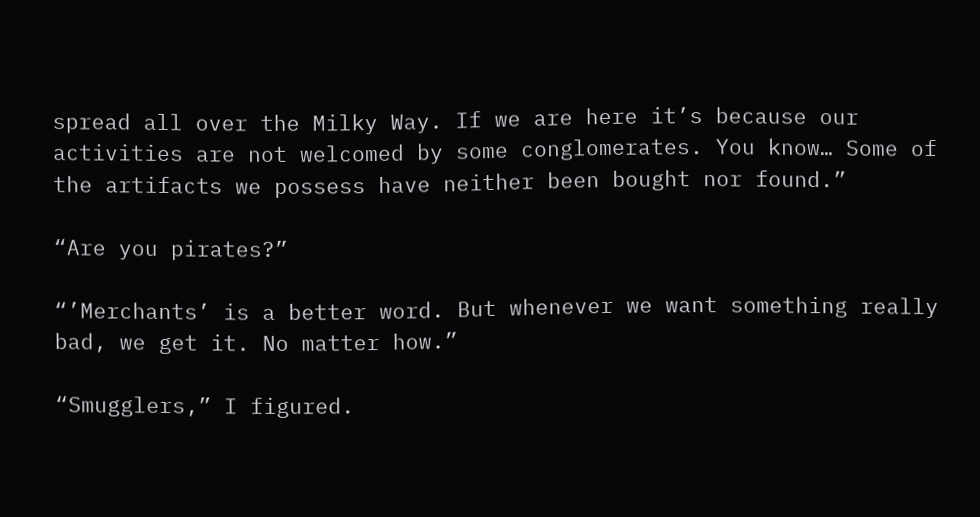spread all over the Milky Way. If we are here it’s because our activities are not welcomed by some conglomerates. You know… Some of the artifacts we possess have neither been bought nor found.”

“Are you pirates?”

“’Merchants’ is a better word. But whenever we want something really bad, we get it. No matter how.”

“Smugglers,” I figured.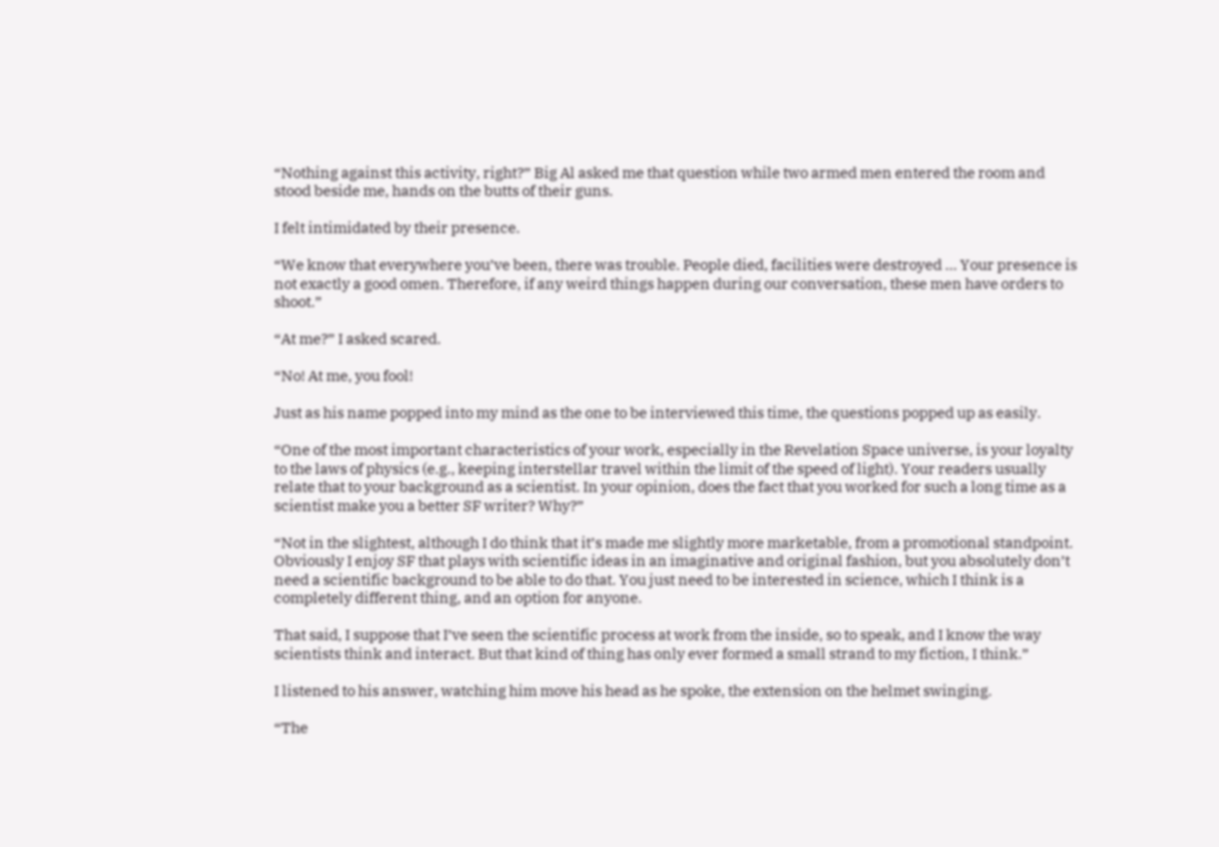“Nothing against this activity, right?” Big Al asked me that question while two armed men entered the room and stood beside me, hands on the butts of their guns.

I felt intimidated by their presence.

“We know that everywhere you’ve been, there was trouble. People died, facilities were destroyed … Your presence is not exactly a good omen. Therefore, if any weird things happen during our conversation, these men have orders to shoot.”

“At me?” I asked scared.

“No! At me, you fool!

Just as his name popped into my mind as the one to be interviewed this time, the questions popped up as easily.

“One of the most important characteristics of your work, especially in the Revelation Space universe, is your loyalty to the laws of physics (e.g., keeping interstellar travel within the limit of the speed of light). Your readers usually relate that to your background as a scientist. In your opinion, does the fact that you worked for such a long time as a scientist make you a better SF writer? Why?”

“Not in the slightest, although I do think that it’s made me slightly more marketable, from a promotional standpoint. Obviously I enjoy SF that plays with scientific ideas in an imaginative and original fashion, but you absolutely don’t need a scientific background to be able to do that. You just need to be interested in science, which I think is a completely different thing, and an option for anyone.

That said, I suppose that I’ve seen the scientific process at work from the inside, so to speak, and I know the way scientists think and interact. But that kind of thing has only ever formed a small strand to my fiction, I think.”

I listened to his answer, watching him move his head as he spoke, the extension on the helmet swinging.

“The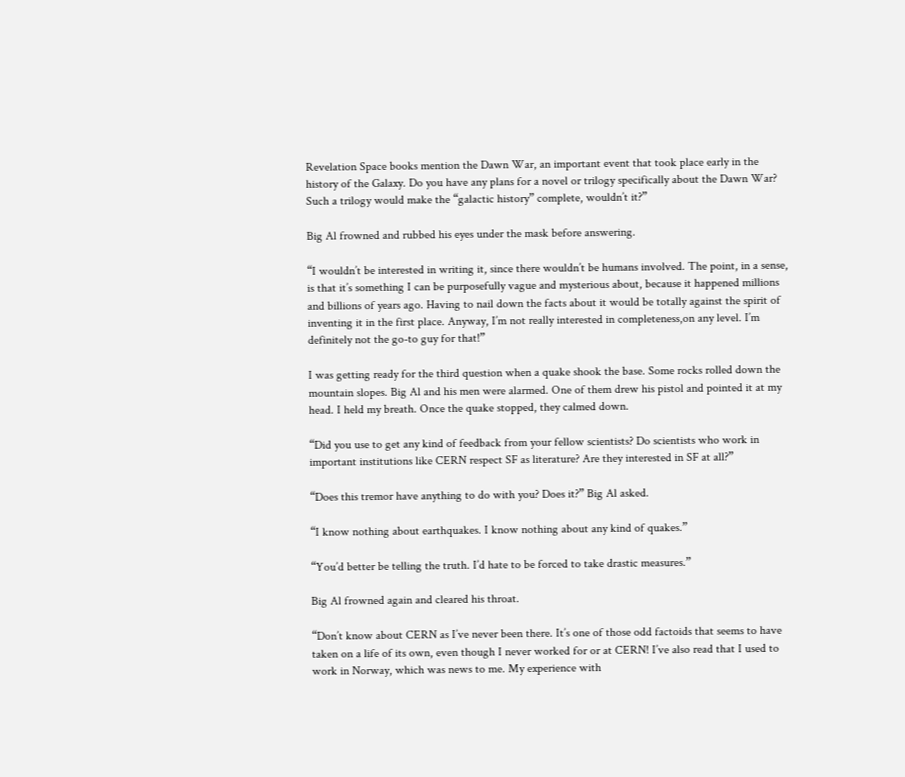Revelation Space books mention the Dawn War, an important event that took place early in the history of the Galaxy. Do you have any plans for a novel or trilogy specifically about the Dawn War? Such a trilogy would make the “galactic history” complete, wouldn’t it?”

Big Al frowned and rubbed his eyes under the mask before answering.

“I wouldn’t be interested in writing it, since there wouldn’t be humans involved. The point, in a sense, is that it’s something I can be purposefully vague and mysterious about, because it happened millions and billions of years ago. Having to nail down the facts about it would be totally against the spirit of inventing it in the first place. Anyway, I’m not really interested in completeness,on any level. I’m definitely not the go-to guy for that!”

I was getting ready for the third question when a quake shook the base. Some rocks rolled down the mountain slopes. Big Al and his men were alarmed. One of them drew his pistol and pointed it at my head. I held my breath. Once the quake stopped, they calmed down.

“Did you use to get any kind of feedback from your fellow scientists? Do scientists who work in important institutions like CERN respect SF as literature? Are they interested in SF at all?”

“Does this tremor have anything to do with you? Does it?” Big Al asked.

“I know nothing about earthquakes. I know nothing about any kind of quakes.”

“You’d better be telling the truth. I’d hate to be forced to take drastic measures.”

Big Al frowned again and cleared his throat.

“Don’t know about CERN as I’ve never been there. It’s one of those odd factoids that seems to have taken on a life of its own, even though I never worked for or at CERN! I’ve also read that I used to work in Norway, which was news to me. My experience with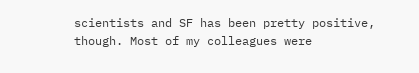scientists and SF has been pretty positive, though. Most of my colleagues were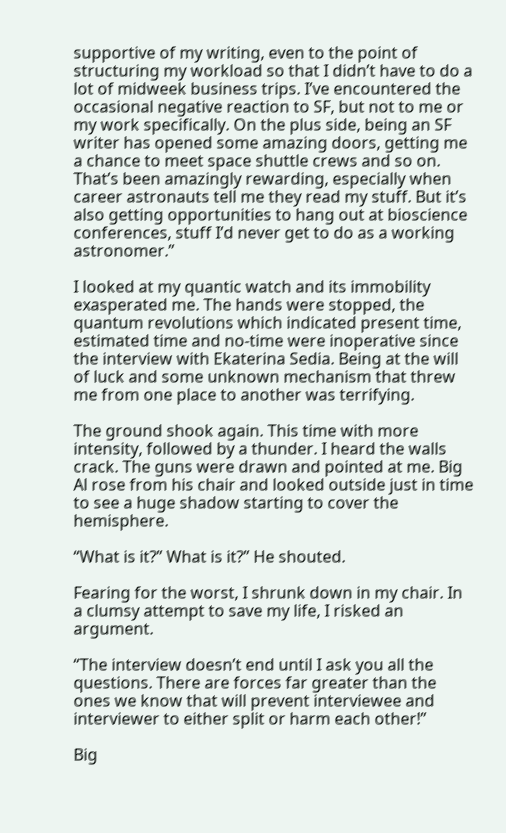supportive of my writing, even to the point of structuring my workload so that I didn’t have to do a lot of midweek business trips. I’ve encountered the occasional negative reaction to SF, but not to me or my work specifically. On the plus side, being an SF writer has opened some amazing doors, getting me a chance to meet space shuttle crews and so on. That’s been amazingly rewarding, especially when career astronauts tell me they read my stuff. But it’s also getting opportunities to hang out at bioscience conferences, stuff I’d never get to do as a working astronomer.”

I looked at my quantic watch and its immobility exasperated me. The hands were stopped, the quantum revolutions which indicated present time, estimated time and no-time were inoperative since the interview with Ekaterina Sedia. Being at the will of luck and some unknown mechanism that threw me from one place to another was terrifying.

The ground shook again. This time with more intensity, followed by a thunder. I heard the walls crack. The guns were drawn and pointed at me. Big Al rose from his chair and looked outside just in time to see a huge shadow starting to cover the hemisphere.

“What is it?” What is it?” He shouted.

Fearing for the worst, I shrunk down in my chair. In a clumsy attempt to save my life, I risked an argument.

“The interview doesn’t end until I ask you all the questions. There are forces far greater than the ones we know that will prevent interviewee and interviewer to either split or harm each other!”

Big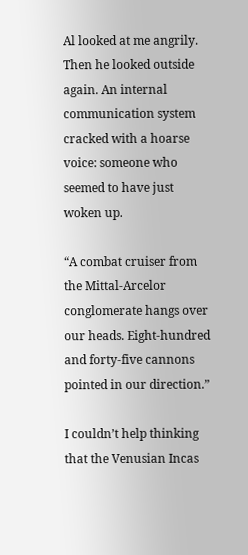Al looked at me angrily. Then he looked outside again. An internal communication system cracked with a hoarse voice: someone who seemed to have just woken up.

“A combat cruiser from the Mittal-Arcelor conglomerate hangs over our heads. Eight-hundred and forty-five cannons pointed in our direction.”

I couldn’t help thinking that the Venusian Incas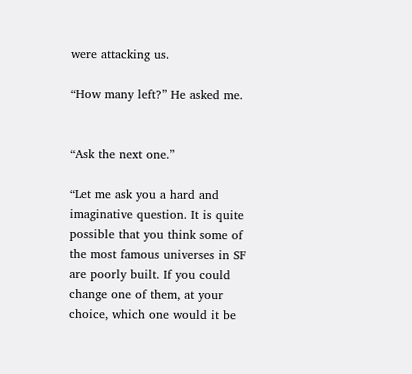were attacking us.

“How many left?” He asked me.


“Ask the next one.”

“Let me ask you a hard and imaginative question. It is quite possible that you think some of the most famous universes in SF are poorly built. If you could change one of them, at your choice, which one would it be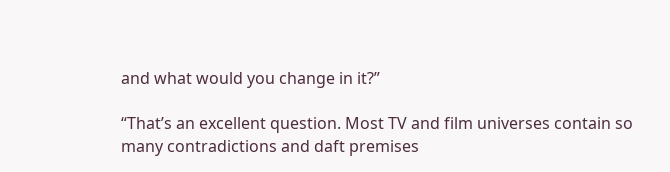and what would you change in it?”

“That’s an excellent question. Most TV and film universes contain so many contradictions and daft premises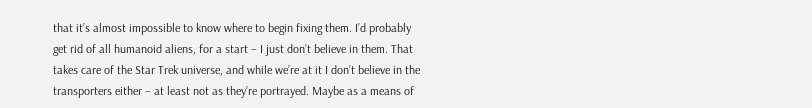that it’s almost impossible to know where to begin fixing them. I’d probably get rid of all humanoid aliens, for a start – I just don’t believe in them. That takes care of the Star Trek universe, and while we’re at it I don’t believe in the transporters either – at least not as they’re portrayed. Maybe as a means of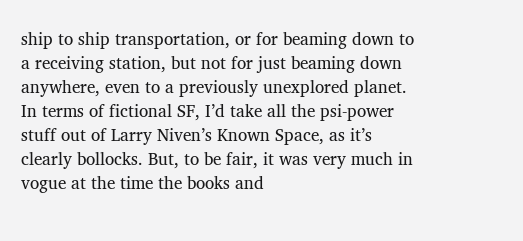ship to ship transportation, or for beaming down to a receiving station, but not for just beaming down anywhere, even to a previously unexplored planet. In terms of fictional SF, I’d take all the psi-power stuff out of Larry Niven’s Known Space, as it’s clearly bollocks. But, to be fair, it was very much in vogue at the time the books and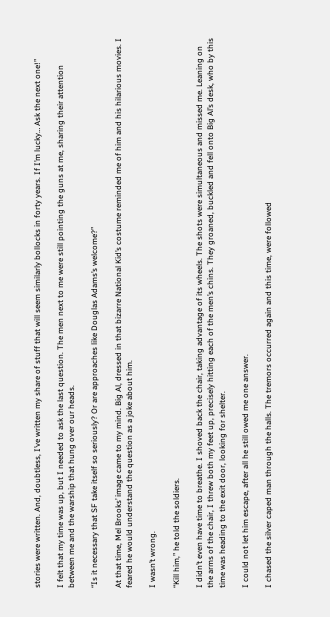stories were written. And, doubtless, I’ve written my share of stuff that will seem similarly bollocks in forty years. If I’m lucky… Ask the next one!”

I felt that my time was up, but I needed to ask the last question. The men next to me were still pointing the guns at me, sharing their attention between me and the warship that hung over our heads.

“Is it necessary that SF take itself so seriously? Or are approaches like Douglas Adams’s welcome?”

At that time, Mel Brooks’ image came to my mind. Big Al, dressed in that bizarre National Kid’s costume reminded me of him and his hilarious movies. I feared he would understand the question as a joke about him.

I wasn’t wrong.

“Kill him,” he told the soldiers.

I didn’t even have time to breathe. I shoved back the chair, taking advantage of its wheels. The shots were simultaneous and missed me. Leaning on the arms of the chair, I threw both my feet up, precisely hitting each of the men’s chins. They groaned, buckled and fell onto Big Al’s desk, who by this time was heading to the exit door, looking for shelter.

I could not let him escape, after all he still owed me one answer.

I chased the silver caped man through the halls. The tremors occurred again and this time, were followed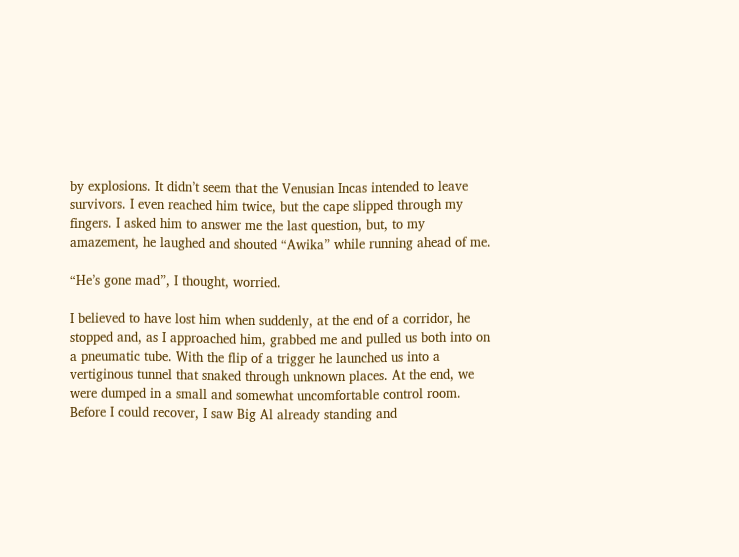by explosions. It didn’t seem that the Venusian Incas intended to leave survivors. I even reached him twice, but the cape slipped through my fingers. I asked him to answer me the last question, but, to my amazement, he laughed and shouted “Awika” while running ahead of me.

“He’s gone mad”, I thought, worried.

I believed to have lost him when suddenly, at the end of a corridor, he stopped and, as I approached him, grabbed me and pulled us both into on a pneumatic tube. With the flip of a trigger he launched us into a vertiginous tunnel that snaked through unknown places. At the end, we were dumped in a small and somewhat uncomfortable control room. Before I could recover, I saw Big Al already standing and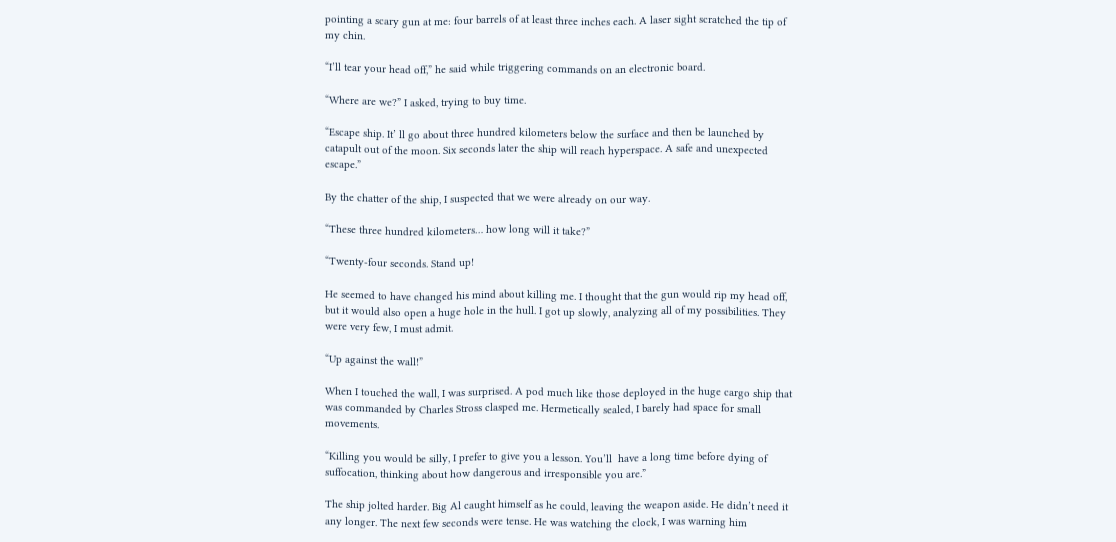pointing a scary gun at me: four barrels of at least three inches each. A laser sight scratched the tip of my chin.

“I’ll tear your head off,” he said while triggering commands on an electronic board.

“Where are we?” I asked, trying to buy time.

“Escape ship. It’ ll go about three hundred kilometers below the surface and then be launched by catapult out of the moon. Six seconds later the ship will reach hyperspace. A safe and unexpected escape.”

By the chatter of the ship, I suspected that we were already on our way.

“These three hundred kilometers… how long will it take?”

“Twenty-four seconds. Stand up!

He seemed to have changed his mind about killing me. I thought that the gun would rip my head off, but it would also open a huge hole in the hull. I got up slowly, analyzing all of my possibilities. They were very few, I must admit.

“Up against the wall!”

When I touched the wall, I was surprised. A pod much like those deployed in the huge cargo ship that was commanded by Charles Stross clasped me. Hermetically sealed, I barely had space for small movements.

“Killing you would be silly, I prefer to give you a lesson. You’ll  have a long time before dying of suffocation, thinking about how dangerous and irresponsible you are.”

The ship jolted harder. Big Al caught himself as he could, leaving the weapon aside. He didn’t need it any longer. The next few seconds were tense. He was watching the clock, I was warning him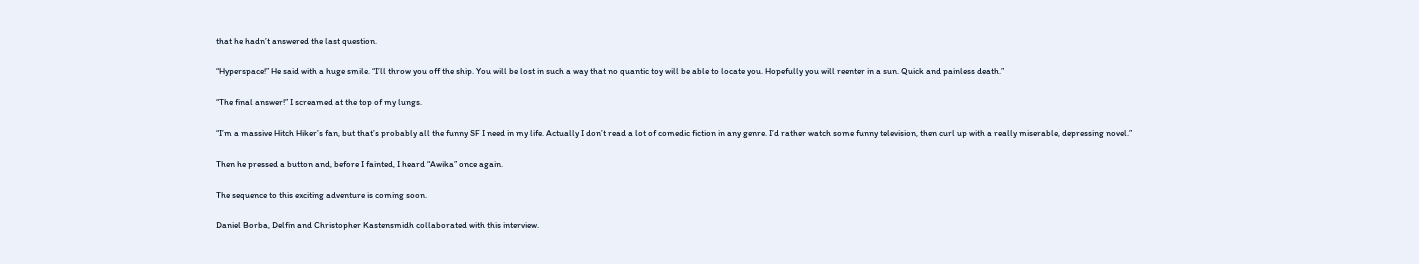that he hadn’t answered the last question.

“Hyperspace!” He said with a huge smile. “I’ll throw you off the ship. You will be lost in such a way that no quantic toy will be able to locate you. Hopefully you will reenter in a sun. Quick and painless death.”

“The final answer!” I screamed at the top of my lungs.

“I’m a massive Hitch Hiker’s fan, but that’s probably all the funny SF I need in my life. Actually I don’t read a lot of comedic fiction in any genre. I’d rather watch some funny television, then curl up with a really miserable, depressing novel.”

Then he pressed a button and, before I fainted, I heard “Awika” once again.

The sequence to this exciting adventure is coming soon.

Daniel Borba, Delfin and Christopher Kastensmidh collaborated with this interview.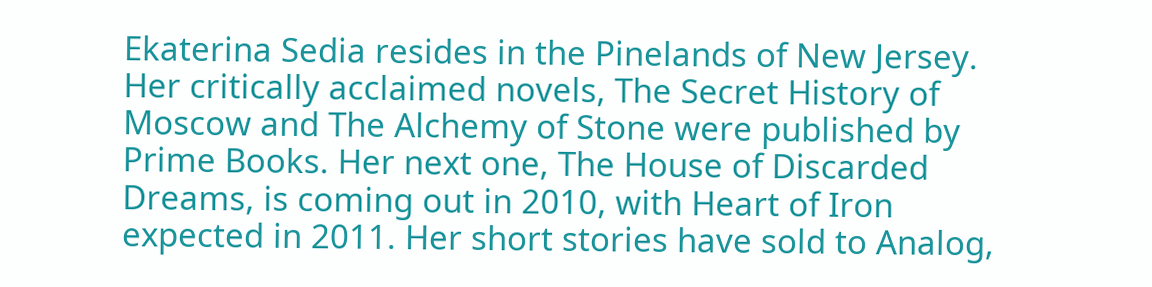Ekaterina Sedia resides in the Pinelands of New Jersey. Her critically acclaimed novels, The Secret History of Moscow and The Alchemy of Stone were published by Prime Books. Her next one, The House of Discarded Dreams, is coming out in 2010, with Heart of Iron expected in 2011. Her short stories have sold to Analog,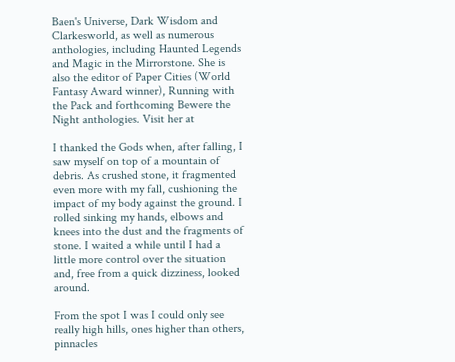Baen's Universe, Dark Wisdom and Clarkesworld, as well as numerous anthologies, including Haunted Legends and Magic in the Mirrorstone. She is also the editor of Paper Cities (World Fantasy Award winner), Running with the Pack and forthcoming Bewere the Night anthologies. Visit her at

I thanked the Gods when, after falling, I saw myself on top of a mountain of debris. As crushed stone, it fragmented even more with my fall, cushioning the impact of my body against the ground. I rolled sinking my hands, elbows and knees into the dust and the fragments of stone. I waited a while until I had a little more control over the situation and, free from a quick dizziness, looked around.

From the spot I was I could only see really high hills, ones higher than others, pinnacles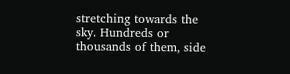stretching towards the sky. Hundreds or thousands of them, side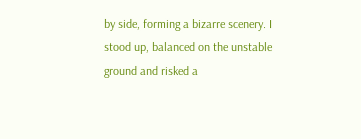by side, forming a bizarre scenery. I stood up, balanced on the unstable ground and risked a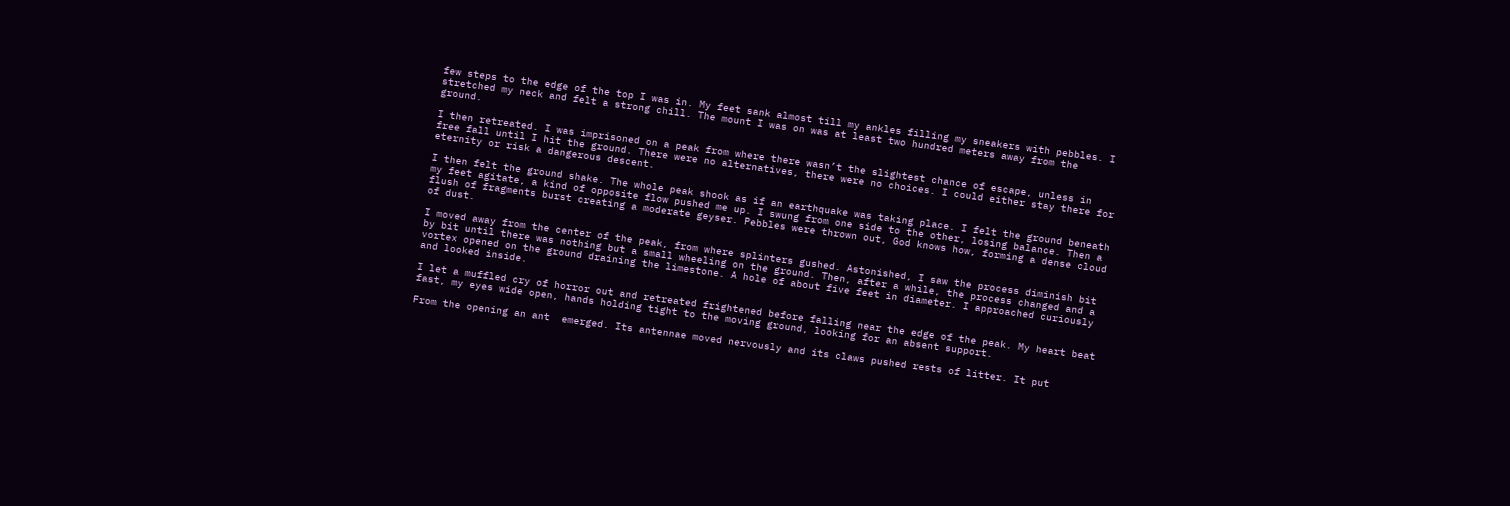few steps to the edge of the top I was in. My feet sank almost till my ankles filling my sneakers with pebbles. I stretched my neck and felt a strong chill. The mount I was on was at least two hundred meters away from the ground.

I then retreated. I was imprisoned on a peak from where there wasn’t the slightest chance of escape, unless in free fall until I hit the ground. There were no alternatives, there were no choices. I could either stay there for eternity or risk a dangerous descent.

I then felt the ground shake. The whole peak shook as if an earthquake was taking place. I felt the ground beneath my feet agitate, a kind of opposite flow pushed me up. I swung from one side to the other, losing balance. Then a flush of fragments burst creating a moderate geyser. Pebbles were thrown out, God knows how, forming a dense cloud of dust.

I moved away from the center of the peak, from where splinters gushed. Astonished, I saw the process diminish bit by bit until there was nothing but a small wheeling on the ground. Then, after a while, the process changed and a vortex opened on the ground draining the limestone. A hole of about five feet in diameter. I approached curiously and looked inside.

I let a muffled cry of horror out and retreated frightened before falling near the edge of the peak. My heart beat fast, my eyes wide open, hands holding tight to the moving ground, looking for an absent support.

From the opening an ant  emerged. Its antennae moved nervously and its claws pushed rests of litter. It put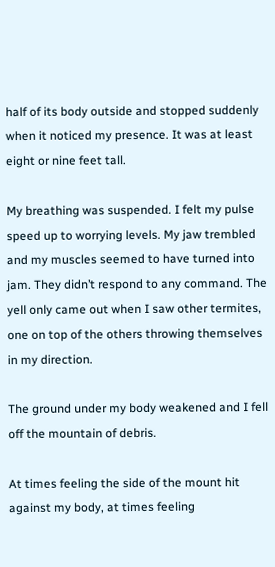half of its body outside and stopped suddenly when it noticed my presence. It was at least eight or nine feet tall.

My breathing was suspended. I felt my pulse speed up to worrying levels. My jaw trembled and my muscles seemed to have turned into jam. They didn’t respond to any command. The yell only came out when I saw other termites, one on top of the others throwing themselves in my direction.

The ground under my body weakened and I fell off the mountain of debris.

At times feeling the side of the mount hit against my body, at times feeling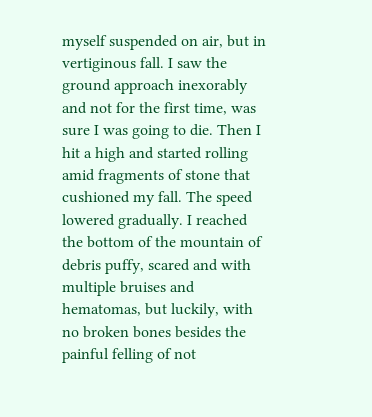myself suspended on air, but in vertiginous fall. I saw the ground approach inexorably and not for the first time, was sure I was going to die. Then I hit a high and started rolling amid fragments of stone that cushioned my fall. The speed lowered gradually. I reached the bottom of the mountain of debris puffy, scared and with multiple bruises and hematomas, but luckily, with no broken bones besides the painful felling of not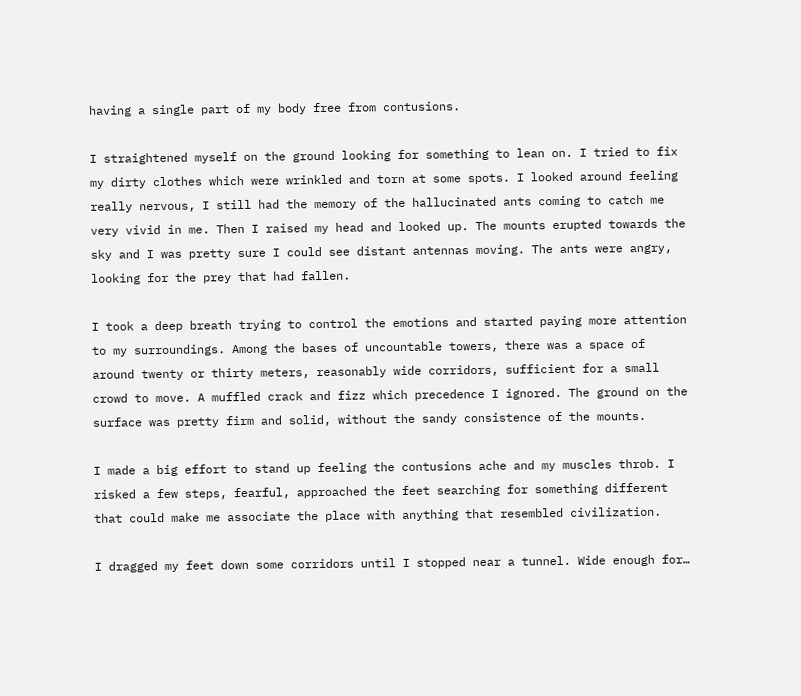having a single part of my body free from contusions.

I straightened myself on the ground looking for something to lean on. I tried to fix my dirty clothes which were wrinkled and torn at some spots. I looked around feeling really nervous, I still had the memory of the hallucinated ants coming to catch me very vivid in me. Then I raised my head and looked up. The mounts erupted towards the sky and I was pretty sure I could see distant antennas moving. The ants were angry, looking for the prey that had fallen.

I took a deep breath trying to control the emotions and started paying more attention to my surroundings. Among the bases of uncountable towers, there was a space of around twenty or thirty meters, reasonably wide corridors, sufficient for a small crowd to move. A muffled crack and fizz which precedence I ignored. The ground on the surface was pretty firm and solid, without the sandy consistence of the mounts.

I made a big effort to stand up feeling the contusions ache and my muscles throb. I risked a few steps, fearful, approached the feet searching for something different that could make me associate the place with anything that resembled civilization.

I dragged my feet down some corridors until I stopped near a tunnel. Wide enough for…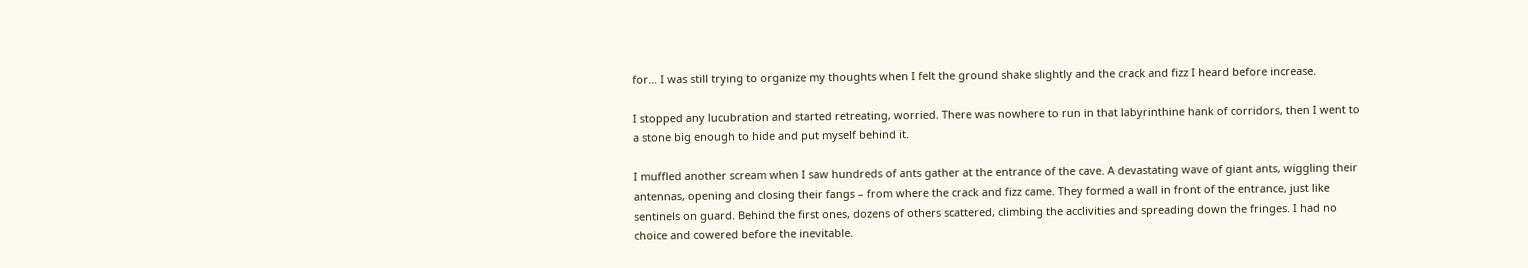for… I was still trying to organize my thoughts when I felt the ground shake slightly and the crack and fizz I heard before increase.

I stopped any lucubration and started retreating, worried. There was nowhere to run in that labyrinthine hank of corridors, then I went to a stone big enough to hide and put myself behind it.

I muffled another scream when I saw hundreds of ants gather at the entrance of the cave. A devastating wave of giant ants, wiggling their antennas, opening and closing their fangs – from where the crack and fizz came. They formed a wall in front of the entrance, just like sentinels on guard. Behind the first ones, dozens of others scattered, climbing the acclivities and spreading down the fringes. I had no choice and cowered before the inevitable.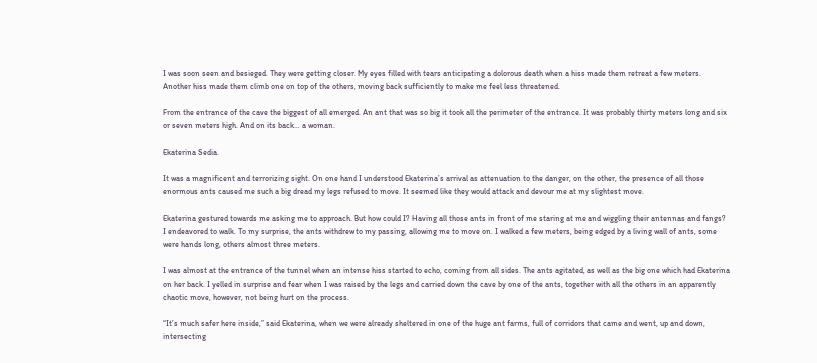I was soon seen and besieged. They were getting closer. My eyes filled with tears anticipating a dolorous death when a hiss made them retreat a few meters. Another hiss made them climb one on top of the others, moving back sufficiently to make me feel less threatened.

From the entrance of the cave the biggest of all emerged. An ant that was so big it took all the perimeter of the entrance. It was probably thirty meters long and six or seven meters high. And on its back… a woman.

Ekaterina Sedia.

It was a magnificent and terrorizing sight. On one hand I understood Ekaterina’s arrival as attenuation to the danger, on the other, the presence of all those enormous ants caused me such a big dread my legs refused to move. It seemed like they would attack and devour me at my slightest move.

Ekaterina gestured towards me asking me to approach. But how could I? Having all those ants in front of me staring at me and wiggling their antennas and fangs? I endeavored to walk. To my surprise, the ants withdrew to my passing, allowing me to move on. I walked a few meters, being edged by a living wall of ants, some were hands long, others almost three meters.

I was almost at the entrance of the tunnel when an intense hiss started to echo, coming from all sides. The ants agitated, as well as the big one which had Ekaterina on her back. I yelled in surprise and fear when I was raised by the legs and carried down the cave by one of the ants, together with all the others in an apparently chaotic move, however, not being hurt on the process.

“It’s much safer here inside,” said Ekaterina, when we were already sheltered in one of the huge ant farms, full of corridors that came and went, up and down, intersecting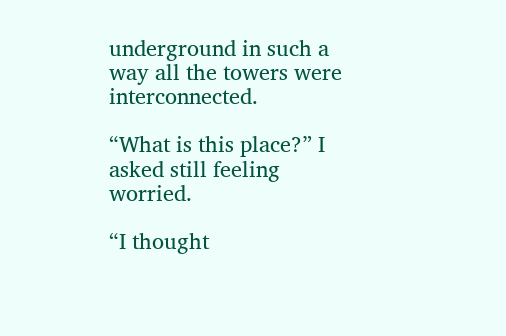underground in such a way all the towers were interconnected.

“What is this place?” I asked still feeling worried.

“I thought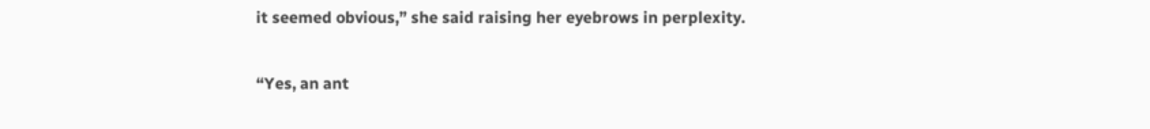it seemed obvious,” she said raising her eyebrows in perplexity.

“Yes, an ant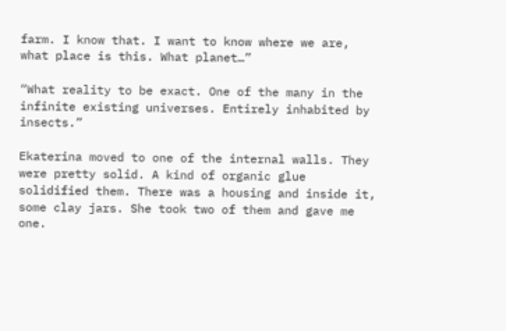farm. I know that. I want to know where we are, what place is this. What planet…”

“What reality to be exact. One of the many in the infinite existing universes. Entirely inhabited by insects.”

Ekaterina moved to one of the internal walls. They were pretty solid. A kind of organic glue solidified them. There was a housing and inside it, some clay jars. She took two of them and gave me one.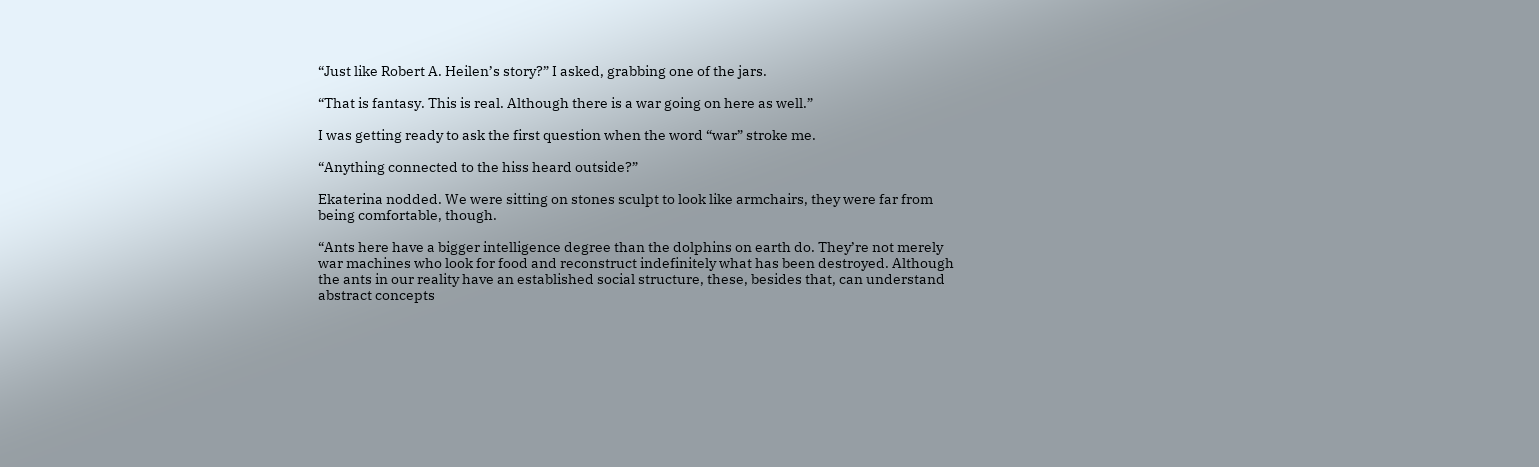“Just like Robert A. Heilen’s story?” I asked, grabbing one of the jars.

“That is fantasy. This is real. Although there is a war going on here as well.”

I was getting ready to ask the first question when the word “war” stroke me.

“Anything connected to the hiss heard outside?”

Ekaterina nodded. We were sitting on stones sculpt to look like armchairs, they were far from being comfortable, though.

“Ants here have a bigger intelligence degree than the dolphins on earth do. They’re not merely war machines who look for food and reconstruct indefinitely what has been destroyed. Although the ants in our reality have an established social structure, these, besides that, can understand abstract concepts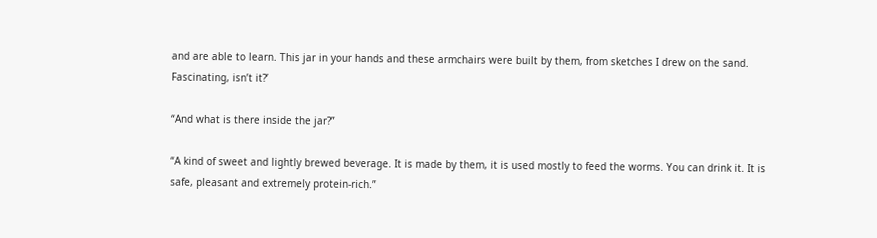and are able to learn. This jar in your hands and these armchairs were built by them, from sketches I drew on the sand. Fascinating, isn’t it?’

“And what is there inside the jar?”

“A kind of sweet and lightly brewed beverage. It is made by them, it is used mostly to feed the worms. You can drink it. It is safe, pleasant and extremely protein-rich.”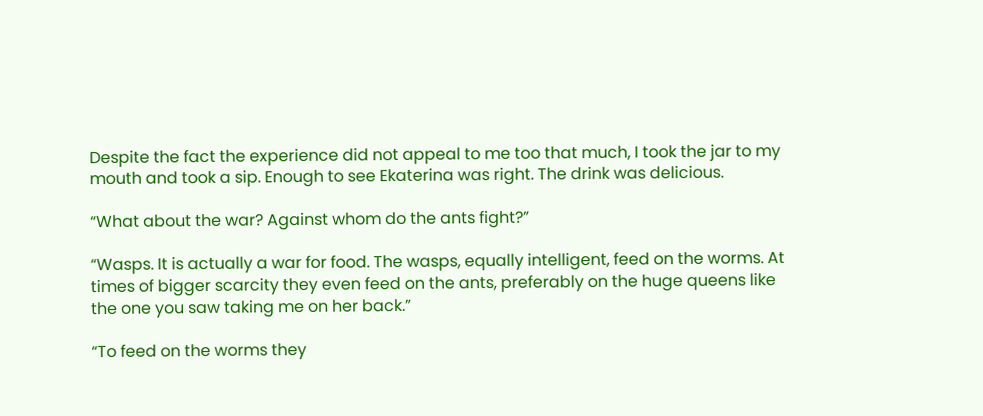Despite the fact the experience did not appeal to me too that much, I took the jar to my mouth and took a sip. Enough to see Ekaterina was right. The drink was delicious.

“What about the war? Against whom do the ants fight?”

“Wasps. It is actually a war for food. The wasps, equally intelligent, feed on the worms. At times of bigger scarcity they even feed on the ants, preferably on the huge queens like the one you saw taking me on her back.”

“To feed on the worms they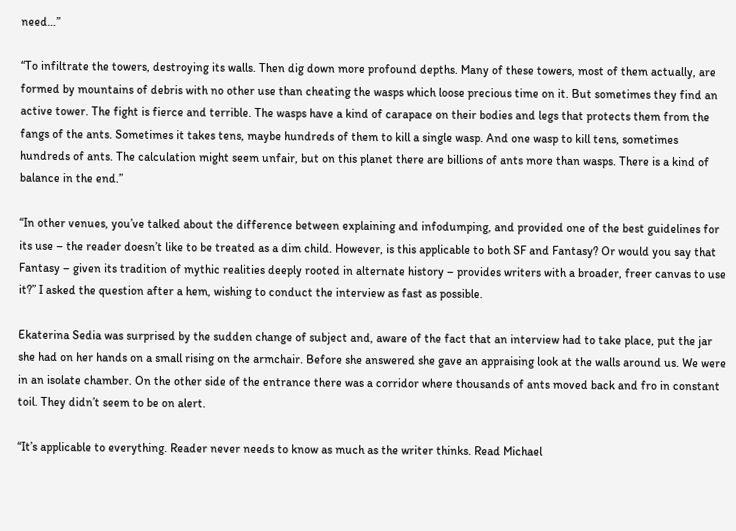need…”

“To infiltrate the towers, destroying its walls. Then dig down more profound depths. Many of these towers, most of them actually, are formed by mountains of debris with no other use than cheating the wasps which loose precious time on it. But sometimes they find an active tower. The fight is fierce and terrible. The wasps have a kind of carapace on their bodies and legs that protects them from the fangs of the ants. Sometimes it takes tens, maybe hundreds of them to kill a single wasp. And one wasp to kill tens, sometimes hundreds of ants. The calculation might seem unfair, but on this planet there are billions of ants more than wasps. There is a kind of balance in the end.”

“In other venues, you’ve talked about the difference between explaining and infodumping, and provided one of the best guidelines for its use – the reader doesn’t like to be treated as a dim child. However, is this applicable to both SF and Fantasy? Or would you say that Fantasy – given its tradition of mythic realities deeply rooted in alternate history – provides writers with a broader, freer canvas to use it?” I asked the question after a hem, wishing to conduct the interview as fast as possible.

Ekaterina Sedia was surprised by the sudden change of subject and, aware of the fact that an interview had to take place, put the jar she had on her hands on a small rising on the armchair. Before she answered she gave an appraising look at the walls around us. We were in an isolate chamber. On the other side of the entrance there was a corridor where thousands of ants moved back and fro in constant toil. They didn’t seem to be on alert.

“It’s applicable to everything. Reader never needs to know as much as the writer thinks. Read Michael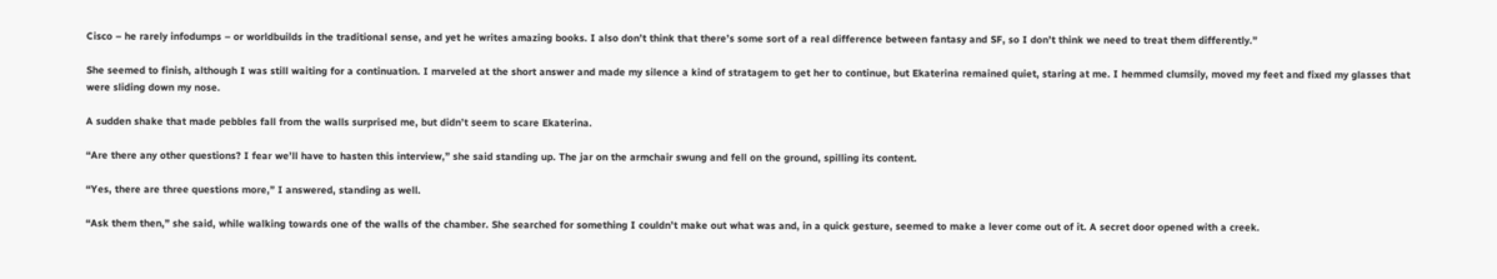Cisco – he rarely infodumps – or worldbuilds in the traditional sense, and yet he writes amazing books. I also don’t think that there’s some sort of a real difference between fantasy and SF, so I don’t think we need to treat them differently.”

She seemed to finish, although I was still waiting for a continuation. I marveled at the short answer and made my silence a kind of stratagem to get her to continue, but Ekaterina remained quiet, staring at me. I hemmed clumsily, moved my feet and fixed my glasses that were sliding down my nose.

A sudden shake that made pebbles fall from the walls surprised me, but didn’t seem to scare Ekaterina.

“Are there any other questions? I fear we’ll have to hasten this interview,” she said standing up. The jar on the armchair swung and fell on the ground, spilling its content.

“Yes, there are three questions more,” I answered, standing as well.

“Ask them then,” she said, while walking towards one of the walls of the chamber. She searched for something I couldn’t make out what was and, in a quick gesture, seemed to make a lever come out of it. A secret door opened with a creek.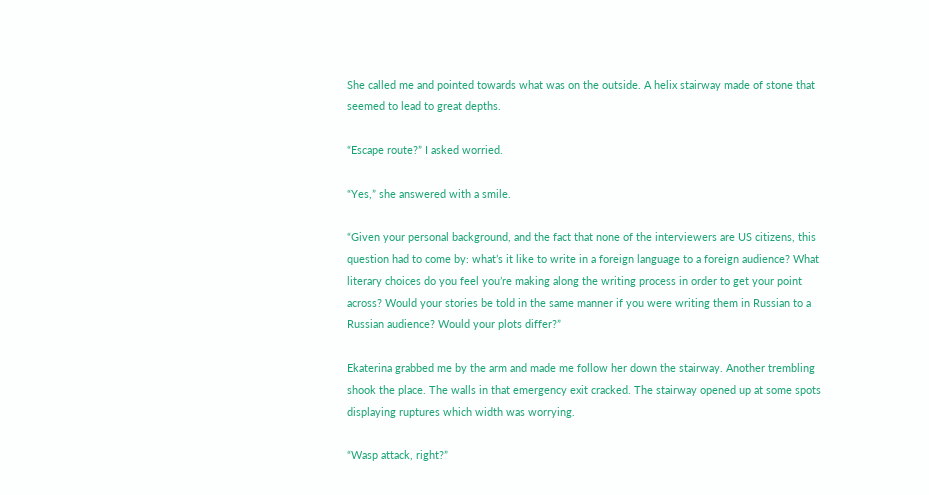She called me and pointed towards what was on the outside. A helix stairway made of stone that seemed to lead to great depths.

“Escape route?” I asked worried.

“Yes,” she answered with a smile.

“Given your personal background, and the fact that none of the interviewers are US citizens, this question had to come by: what’s it like to write in a foreign language to a foreign audience? What literary choices do you feel you’re making along the writing process in order to get your point across? Would your stories be told in the same manner if you were writing them in Russian to a Russian audience? Would your plots differ?”

Ekaterina grabbed me by the arm and made me follow her down the stairway. Another trembling shook the place. The walls in that emergency exit cracked. The stairway opened up at some spots displaying ruptures which width was worrying.

“Wasp attack, right?”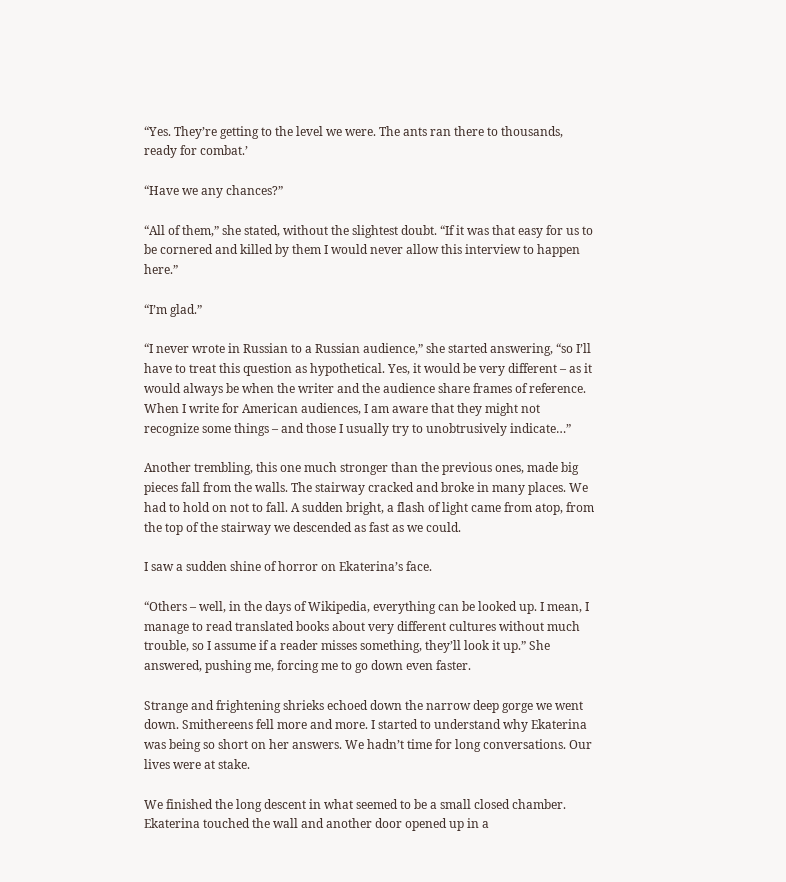“Yes. They’re getting to the level we were. The ants ran there to thousands, ready for combat.’

“Have we any chances?”

“All of them,” she stated, without the slightest doubt. “If it was that easy for us to be cornered and killed by them I would never allow this interview to happen here.”

“I’m glad.”

“I never wrote in Russian to a Russian audience,” she started answering, “so I’ll have to treat this question as hypothetical. Yes, it would be very different – as it would always be when the writer and the audience share frames of reference. When I write for American audiences, I am aware that they might not recognize some things – and those I usually try to unobtrusively indicate…”

Another trembling, this one much stronger than the previous ones, made big pieces fall from the walls. The stairway cracked and broke in many places. We had to hold on not to fall. A sudden bright, a flash of light came from atop, from the top of the stairway we descended as fast as we could.

I saw a sudden shine of horror on Ekaterina’s face.

“Others – well, in the days of Wikipedia, everything can be looked up. I mean, I manage to read translated books about very different cultures without much trouble, so I assume if a reader misses something, they’ll look it up.” She answered, pushing me, forcing me to go down even faster.

Strange and frightening shrieks echoed down the narrow deep gorge we went down. Smithereens fell more and more. I started to understand why Ekaterina was being so short on her answers. We hadn’t time for long conversations. Our lives were at stake.

We finished the long descent in what seemed to be a small closed chamber. Ekaterina touched the wall and another door opened up in a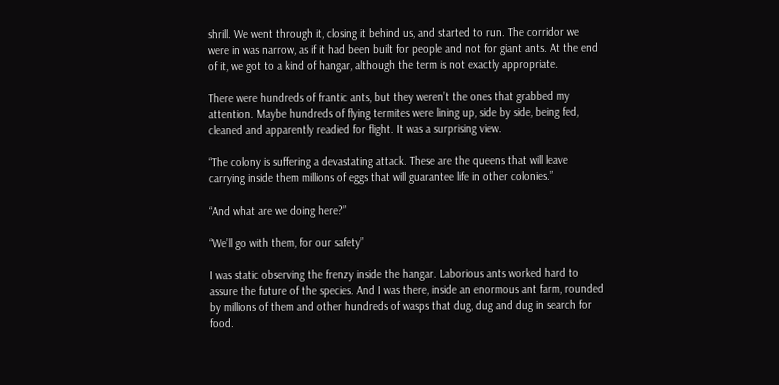shrill. We went through it, closing it behind us, and started to run. The corridor we were in was narrow, as if it had been built for people and not for giant ants. At the end of it, we got to a kind of hangar, although the term is not exactly appropriate.

There were hundreds of frantic ants, but they weren’t the ones that grabbed my attention. Maybe hundreds of flying termites were lining up, side by side, being fed, cleaned and apparently readied for flight. It was a surprising view.

“The colony is suffering a devastating attack. These are the queens that will leave carrying inside them millions of eggs that will guarantee life in other colonies.”

“And what are we doing here?”

“We’ll go with them, for our safety”

I was static observing the frenzy inside the hangar. Laborious ants worked hard to assure the future of the species. And I was there, inside an enormous ant farm, rounded by millions of them and other hundreds of wasps that dug, dug and dug in search for food.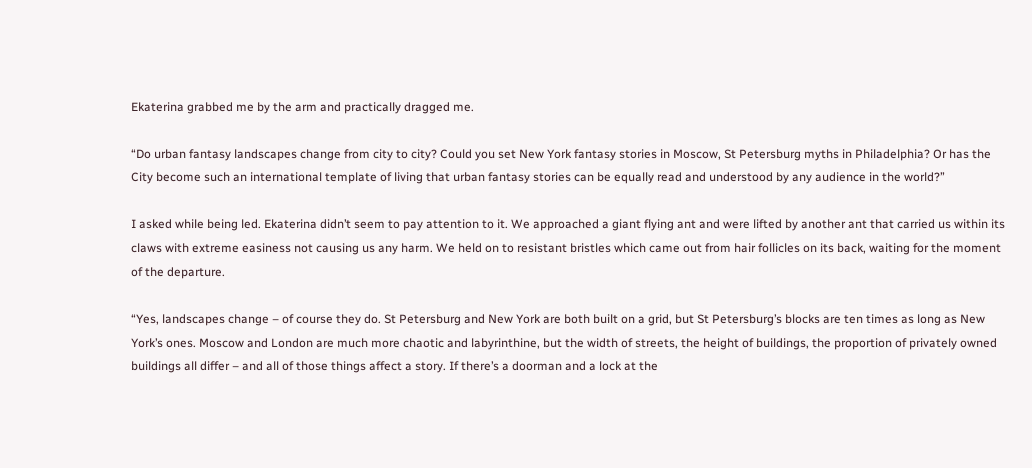Ekaterina grabbed me by the arm and practically dragged me.

“Do urban fantasy landscapes change from city to city? Could you set New York fantasy stories in Moscow, St Petersburg myths in Philadelphia? Or has the City become such an international template of living that urban fantasy stories can be equally read and understood by any audience in the world?”

I asked while being led. Ekaterina didn’t seem to pay attention to it. We approached a giant flying ant and were lifted by another ant that carried us within its claws with extreme easiness not causing us any harm. We held on to resistant bristles which came out from hair follicles on its back, waiting for the moment of the departure.

“Yes, landscapes change – of course they do. St Petersburg and New York are both built on a grid, but St Petersburg’s blocks are ten times as long as New York’s ones. Moscow and London are much more chaotic and labyrinthine, but the width of streets, the height of buildings, the proportion of privately owned buildings all differ – and all of those things affect a story. If there’s a doorman and a lock at the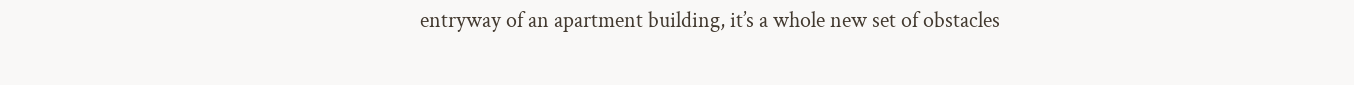entryway of an apartment building, it’s a whole new set of obstacles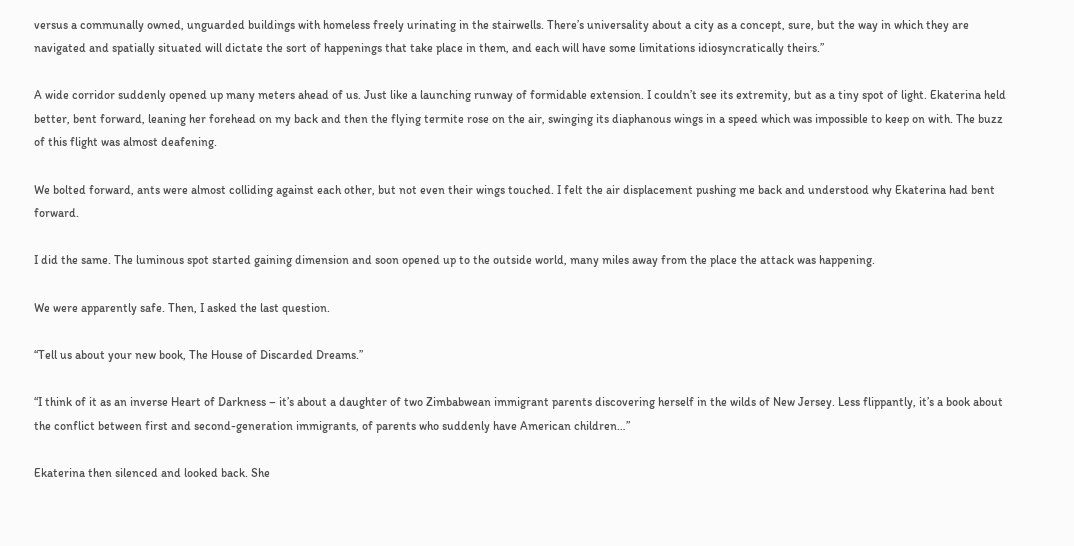versus a communally owned, unguarded buildings with homeless freely urinating in the stairwells. There’s universality about a city as a concept, sure, but the way in which they are navigated and spatially situated will dictate the sort of happenings that take place in them, and each will have some limitations idiosyncratically theirs.”

A wide corridor suddenly opened up many meters ahead of us. Just like a launching runway of formidable extension. I couldn’t see its extremity, but as a tiny spot of light. Ekaterina held better, bent forward, leaning her forehead on my back and then the flying termite rose on the air, swinging its diaphanous wings in a speed which was impossible to keep on with. The buzz of this flight was almost deafening.

We bolted forward, ants were almost colliding against each other, but not even their wings touched. I felt the air displacement pushing me back and understood why Ekaterina had bent forward.

I did the same. The luminous spot started gaining dimension and soon opened up to the outside world, many miles away from the place the attack was happening.

We were apparently safe. Then, I asked the last question.

“Tell us about your new book, The House of Discarded Dreams.”

“I think of it as an inverse Heart of Darkness – it’s about a daughter of two Zimbabwean immigrant parents discovering herself in the wilds of New Jersey. Less flippantly, it’s a book about the conflict between first and second-generation immigrants, of parents who suddenly have American children…”

Ekaterina then silenced and looked back. She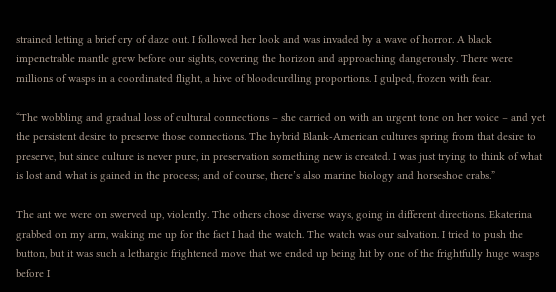strained letting a brief cry of daze out. I followed her look and was invaded by a wave of horror. A black impenetrable mantle grew before our sights, covering the horizon and approaching dangerously. There were millions of wasps in a coordinated flight, a hive of bloodcurdling proportions. I gulped, frozen with fear.

“The wobbling and gradual loss of cultural connections – she carried on with an urgent tone on her voice – and yet the persistent desire to preserve those connections. The hybrid Blank-American cultures spring from that desire to preserve, but since culture is never pure, in preservation something new is created. I was just trying to think of what is lost and what is gained in the process; and of course, there’s also marine biology and horseshoe crabs.”

The ant we were on swerved up, violently. The others chose diverse ways, going in different directions. Ekaterina grabbed on my arm, waking me up for the fact I had the watch. The watch was our salvation. I tried to push the button, but it was such a lethargic frightened move that we ended up being hit by one of the frightfully huge wasps before I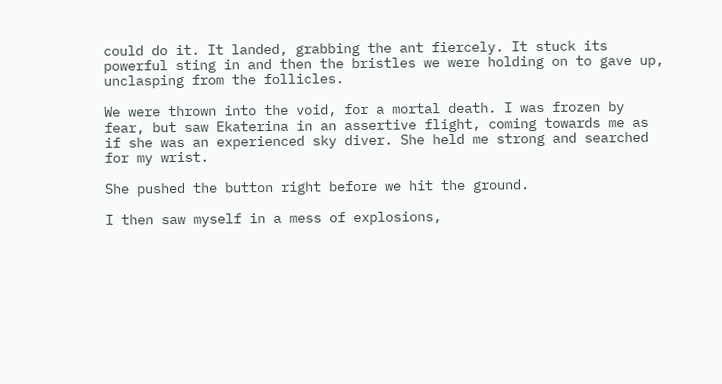could do it. It landed, grabbing the ant fiercely. It stuck its powerful sting in and then the bristles we were holding on to gave up, unclasping from the follicles.

We were thrown into the void, for a mortal death. I was frozen by fear, but saw Ekaterina in an assertive flight, coming towards me as if she was an experienced sky diver. She held me strong and searched for my wrist.

She pushed the button right before we hit the ground.

I then saw myself in a mess of explosions,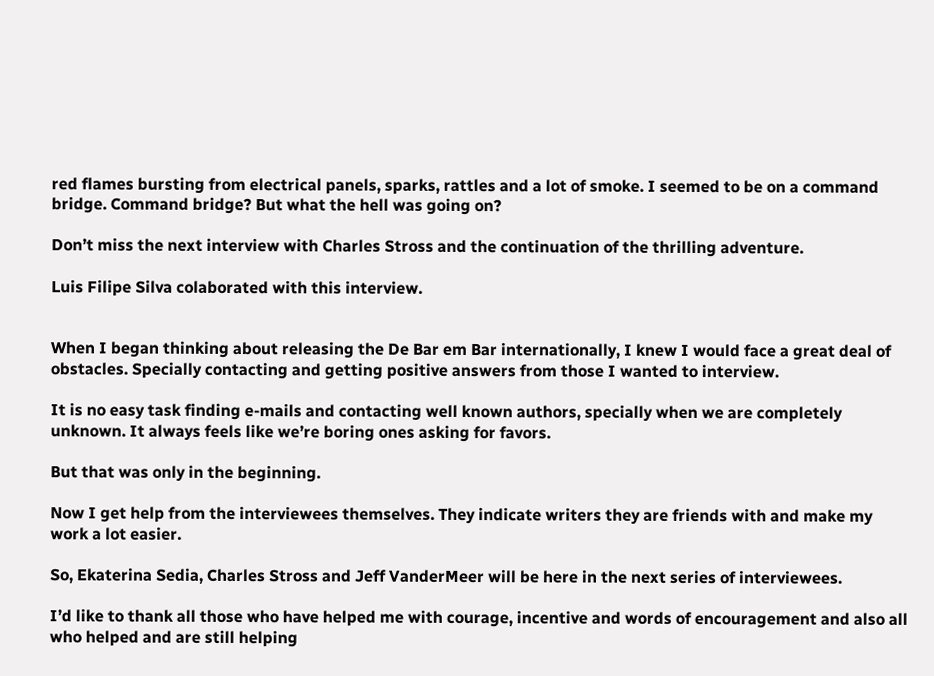red flames bursting from electrical panels, sparks, rattles and a lot of smoke. I seemed to be on a command bridge. Command bridge? But what the hell was going on?

Don’t miss the next interview with Charles Stross and the continuation of the thrilling adventure.

Luis Filipe Silva colaborated with this interview.


When I began thinking about releasing the De Bar em Bar internationally, I knew I would face a great deal of obstacles. Specially contacting and getting positive answers from those I wanted to interview.

It is no easy task finding e-mails and contacting well known authors, specially when we are completely unknown. It always feels like we’re boring ones asking for favors.

But that was only in the beginning.

Now I get help from the interviewees themselves. They indicate writers they are friends with and make my work a lot easier.

So, Ekaterina Sedia, Charles Stross and Jeff VanderMeer will be here in the next series of interviewees.

I’d like to thank all those who have helped me with courage, incentive and words of encouragement and also all who helped and are still helping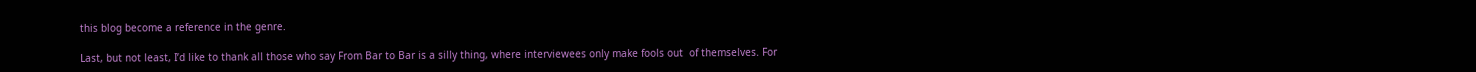this blog become a reference in the genre.

Last, but not least, I’d like to thank all those who say From Bar to Bar is a silly thing, where interviewees only make fools out  of themselves. For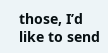those, I’d like to send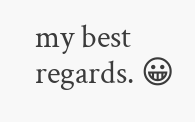my best regards. 😀